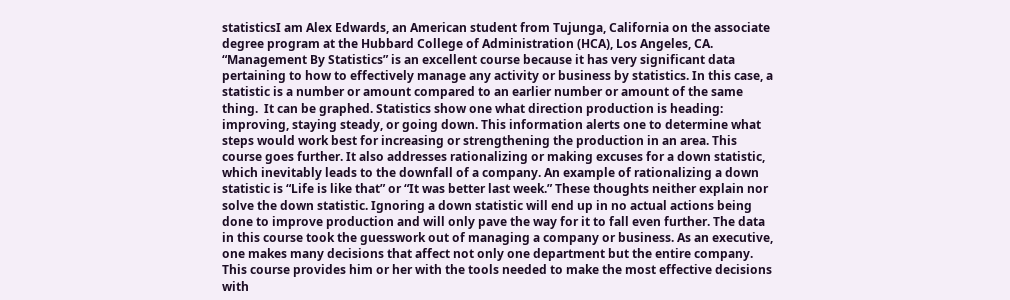statisticsI am Alex Edwards, an American student from Tujunga, California on the associate degree program at the Hubbard College of Administration (HCA), Los Angeles, CA. “Management By Statistics” is an excellent course because it has very significant data pertaining to how to effectively manage any activity or business by statistics. In this case, a statistic is a number or amount compared to an earlier number or amount of the same thing.  It can be graphed. Statistics show one what direction production is heading: improving, staying steady, or going down. This information alerts one to determine what steps would work best for increasing or strengthening the production in an area. This course goes further. It also addresses rationalizing or making excuses for a down statistic, which inevitably leads to the downfall of a company. An example of rationalizing a down statistic is “Life is like that” or “It was better last week.” These thoughts neither explain nor solve the down statistic. Ignoring a down statistic will end up in no actual actions being done to improve production and will only pave the way for it to fall even further. The data in this course took the guesswork out of managing a company or business. As an executive, one makes many decisions that affect not only one department but the entire company. This course provides him or her with the tools needed to make the most effective decisions with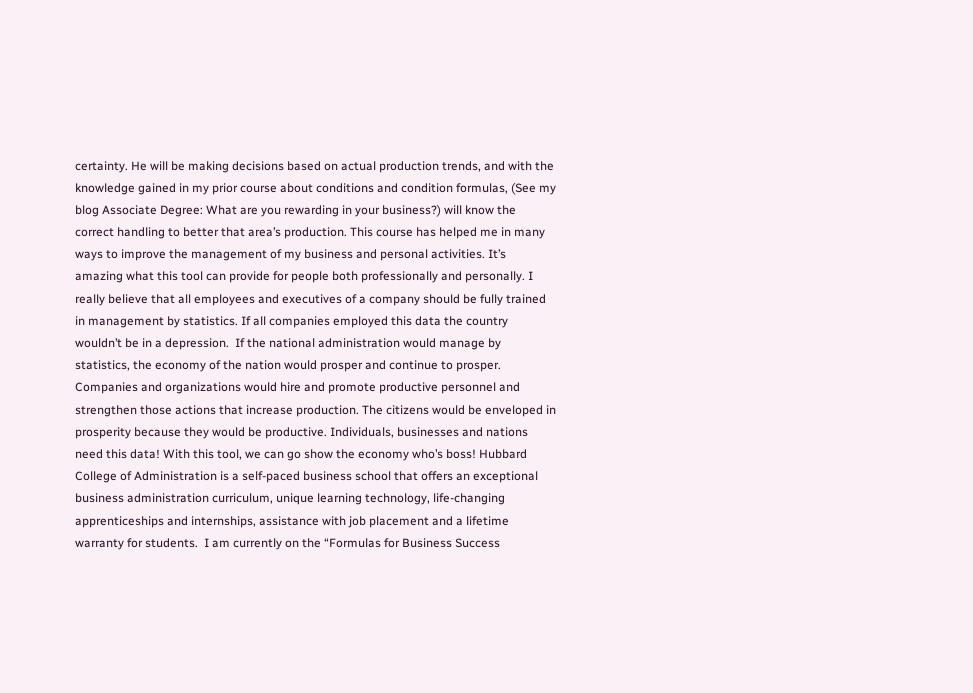certainty. He will be making decisions based on actual production trends, and with the knowledge gained in my prior course about conditions and condition formulas, (See my blog Associate Degree: What are you rewarding in your business?) will know the correct handling to better that area’s production. This course has helped me in many ways to improve the management of my business and personal activities. It’s amazing what this tool can provide for people both professionally and personally. I really believe that all employees and executives of a company should be fully trained in management by statistics. If all companies employed this data the country wouldn’t be in a depression.  If the national administration would manage by statistics, the economy of the nation would prosper and continue to prosper. Companies and organizations would hire and promote productive personnel and strengthen those actions that increase production. The citizens would be enveloped in prosperity because they would be productive. Individuals, businesses and nations need this data! With this tool, we can go show the economy who’s boss! Hubbard College of Administration is a self-paced business school that offers an exceptional business administration curriculum, unique learning technology, life-changing apprenticeships and internships, assistance with job placement and a lifetime warranty for students.  I am currently on the “Formulas for Business Success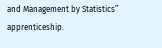and Management by Statistics” apprenticeship.